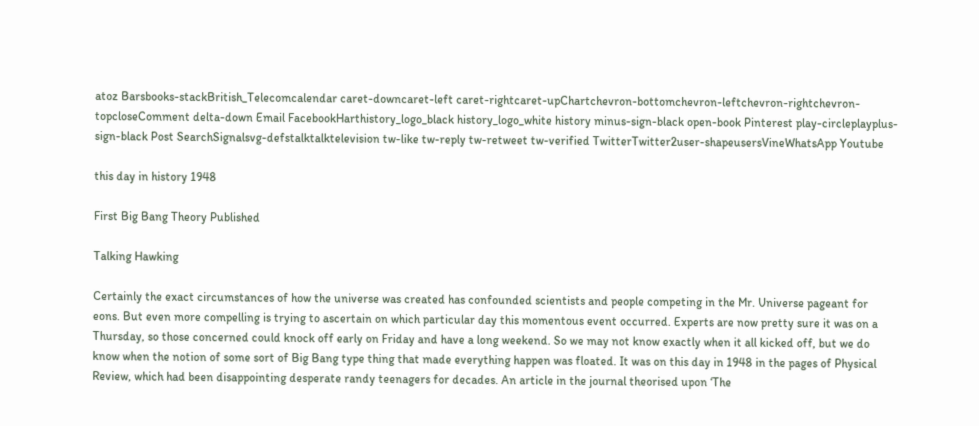atoz Barsbooks-stackBritish_Telecomcalendar caret-downcaret-left caret-rightcaret-upChartchevron-bottomchevron-leftchevron-rightchevron-topcloseComment delta-down Email FacebookHarthistory_logo_black history_logo_white history minus-sign-black open-book Pinterest play-circleplayplus-sign-black Post SearchSignalsvg-defstalktalktelevision tw-like tw-reply tw-retweet tw-verified TwitterTwitter2user-shapeusersVineWhatsApp Youtube

this day in history 1948

First Big Bang Theory Published

Talking Hawking

Certainly the exact circumstances of how the universe was created has confounded scientists and people competing in the Mr. Universe pageant for eons. But even more compelling is trying to ascertain on which particular day this momentous event occurred. Experts are now pretty sure it was on a Thursday, so those concerned could knock off early on Friday and have a long weekend. So we may not know exactly when it all kicked off, but we do know when the notion of some sort of Big Bang type thing that made everything happen was floated. It was on this day in 1948 in the pages of Physical Review, which had been disappointing desperate randy teenagers for decades. An article in the journal theorised upon ‘The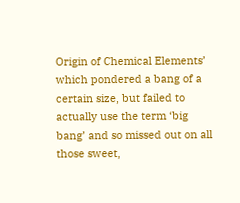Origin of Chemical Elements’ which pondered a bang of a certain size, but failed to actually use the term ‘big bang’ and so missed out on all those sweet,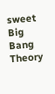sweet Big Bang Theory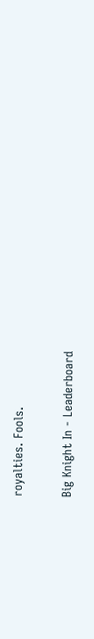royalties. Fools.

Big Knight In - Leaderboard